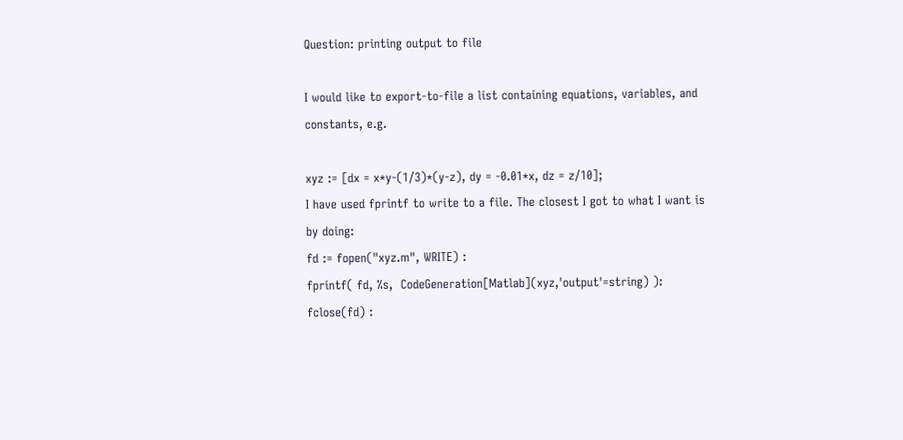Question: printing output to file

I would like to export-to-file a list containing equations, variables, and constants, e.g.

xyz := [dx = x*y-(1/3)*(y-z), dy = -0.01*x, dz = z/10];
I have used fprintf to write to a file. The closest I got to what I want is by doing:
fd := fopen("xyz.m", WRITE) :
fprintf( fd, %s,  CodeGeneration[Matlab](xyz,'output'=string) ):
fclose(fd) :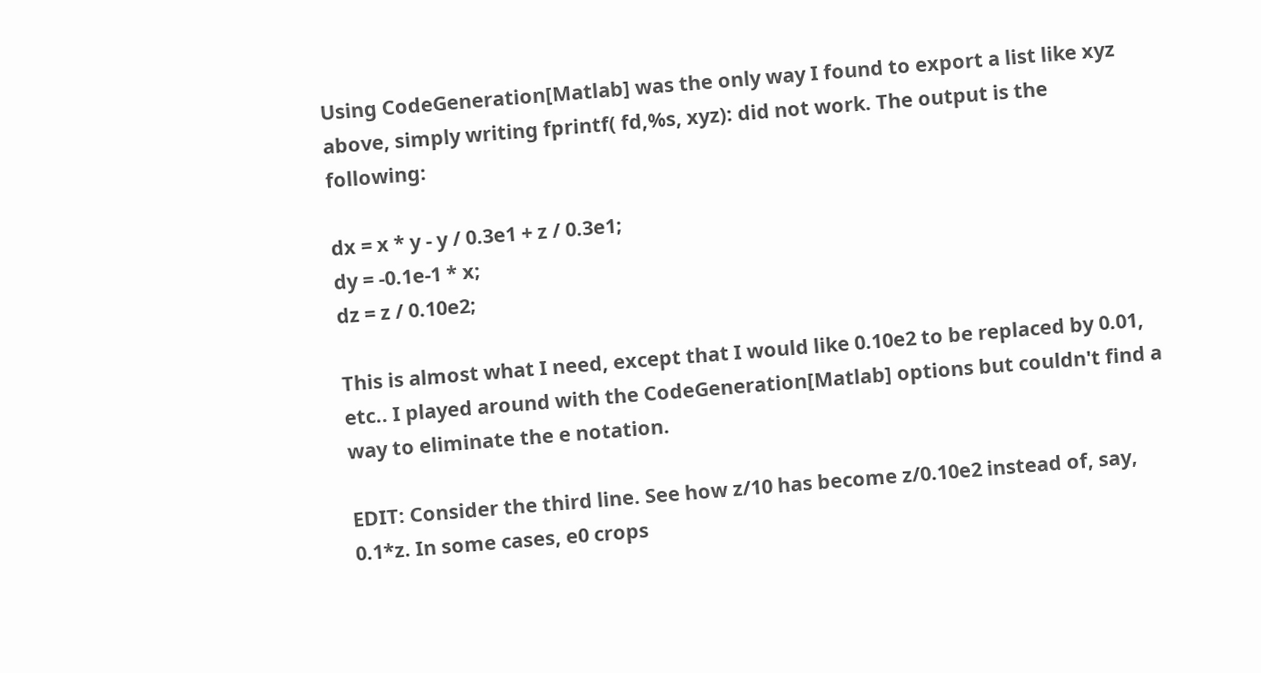Using CodeGeneration[Matlab] was the only way I found to export a list like xyz above, simply writing fprintf( fd,%s, xyz): did not work. The output is the following:

dx = x * y - y / 0.3e1 + z / 0.3e1;
dy = -0.1e-1 * x;
dz = z / 0.10e2;

This is almost what I need, except that I would like 0.10e2 to be replaced by 0.01, etc.. I played around with the CodeGeneration[Matlab] options but couldn't find a way to eliminate the e notation.

EDIT: Consider the third line. See how z/10 has become z/0.10e2 instead of, say, 0.1*z. In some cases, e0 crops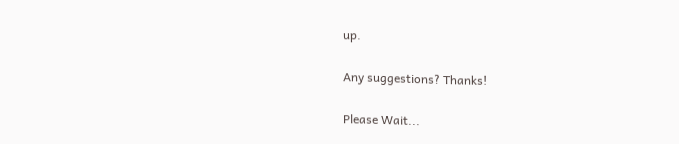up.

Any suggestions? Thanks!

Please Wait...